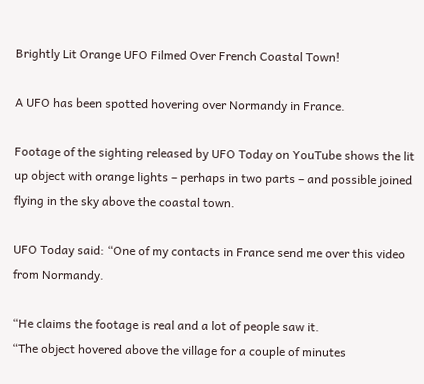Brightly Lit Orange UFO Filmed Over French Coastal Town!

A UFO has been spotted hovering over Normandy in France.

Footage of the sighting released by UFO Today on YouTube shows the lit up object with orange lights – perhaps in two parts – and possible joined flying in the sky above the coastal town.

UFO Today said: “One of my contacts in France send me over this video from Normandy.

“He claims the footage is real and a lot of people saw it.
“The object hovered above the village for a couple of minutes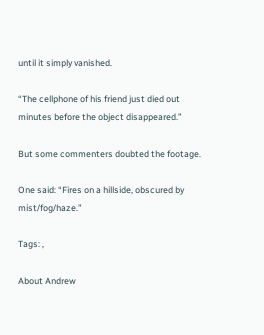until it simply vanished.

“The cellphone of his friend just died out minutes before the object disappeared.”

But some commenters doubted the footage.

One said: “Fires on a hillside, obscured by mist/fog/haze.”

Tags: ,

About Andrew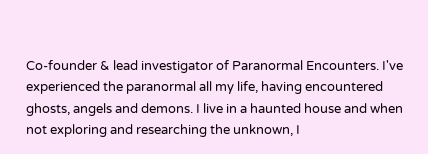Co-founder & lead investigator of Paranormal Encounters. I've experienced the paranormal all my life, having encountered ghosts, angels and demons. I live in a haunted house and when not exploring and researching the unknown, I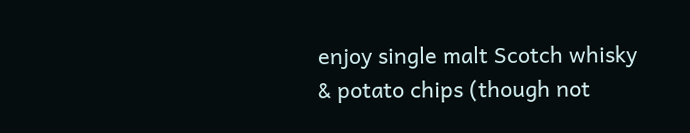enjoy single malt Scotch whisky & potato chips (though not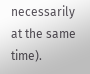necessarily at the same time).